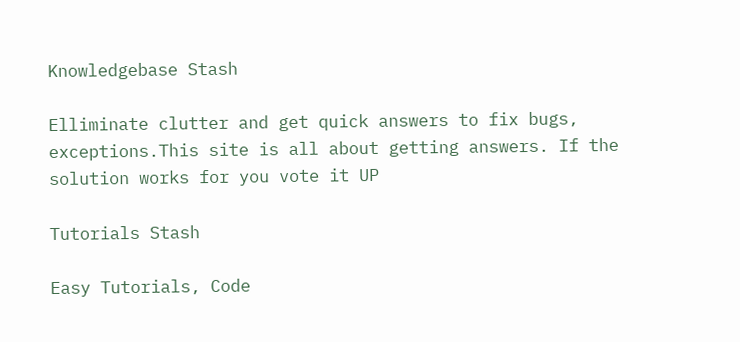Knowledgebase Stash

Elliminate clutter and get quick answers to fix bugs, exceptions.This site is all about getting answers. If the solution works for you vote it UP

Tutorials Stash

Easy Tutorials, Code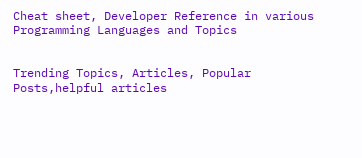Cheat sheet, Developer Reference in various Programming Languages and Topics


Trending Topics, Articles, Popular Posts,helpful articles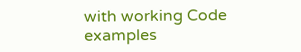with working Code examples